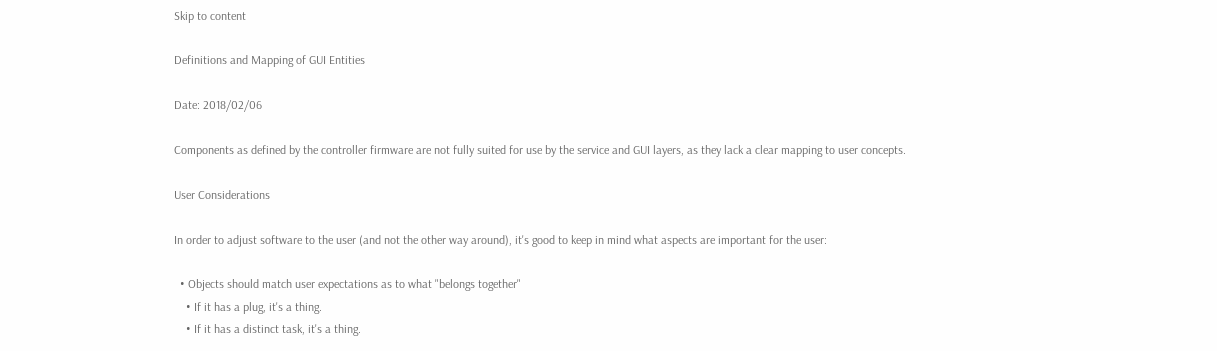Skip to content

Definitions and Mapping of GUI Entities

Date: 2018/02/06

Components as defined by the controller firmware are not fully suited for use by the service and GUI layers, as they lack a clear mapping to user concepts.

User Considerations

In order to adjust software to the user (and not the other way around), it's good to keep in mind what aspects are important for the user:

  • Objects should match user expectations as to what "belongs together"
    • If it has a plug, it's a thing.
    • If it has a distinct task, it's a thing.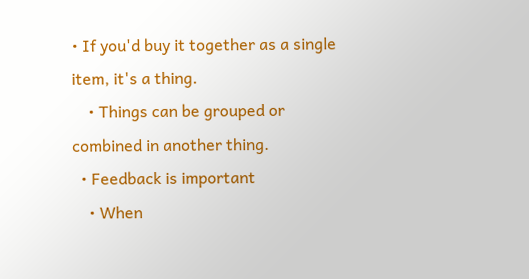• If you'd buy it together as a single item, it's a thing.
    • Things can be grouped or combined in another thing.
  • Feedback is important
    • When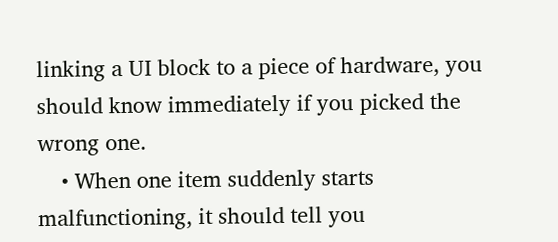linking a UI block to a piece of hardware, you should know immediately if you picked the wrong one.
    • When one item suddenly starts malfunctioning, it should tell you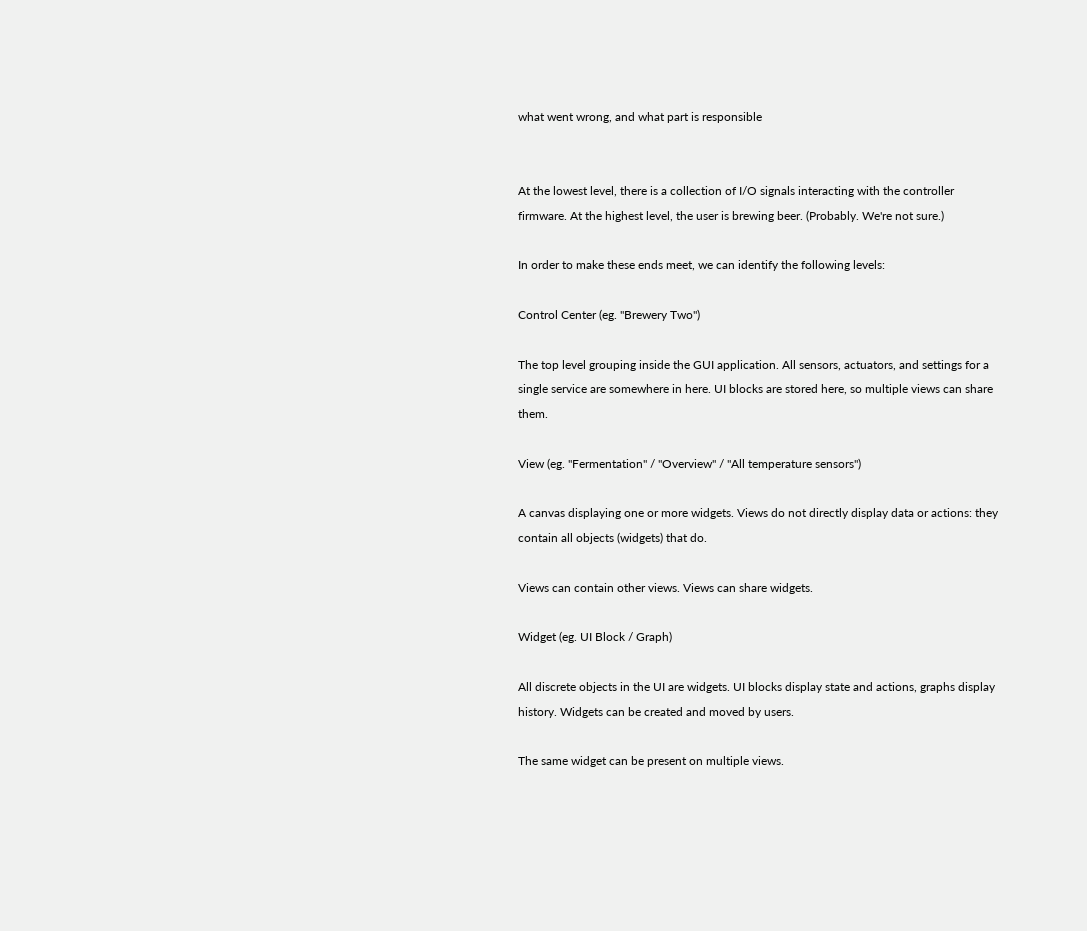what went wrong, and what part is responsible


At the lowest level, there is a collection of I/O signals interacting with the controller firmware. At the highest level, the user is brewing beer. (Probably. We're not sure.)

In order to make these ends meet, we can identify the following levels:

Control Center (eg. "Brewery Two")

The top level grouping inside the GUI application. All sensors, actuators, and settings for a single service are somewhere in here. UI blocks are stored here, so multiple views can share them.

View (eg. "Fermentation" / "Overview" / "All temperature sensors")

A canvas displaying one or more widgets. Views do not directly display data or actions: they contain all objects (widgets) that do.

Views can contain other views. Views can share widgets.

Widget (eg. UI Block / Graph)

All discrete objects in the UI are widgets. UI blocks display state and actions, graphs display history. Widgets can be created and moved by users.

The same widget can be present on multiple views.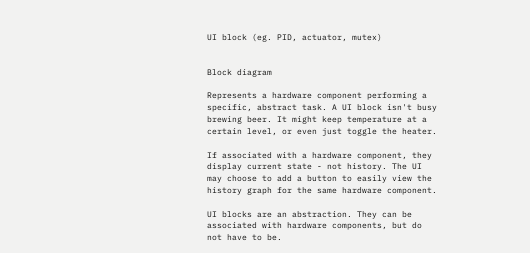UI block (eg. PID, actuator, mutex)


Block diagram

Represents a hardware component performing a specific, abstract task. A UI block isn't busy brewing beer. It might keep temperature at a certain level, or even just toggle the heater.

If associated with a hardware component, they display current state - not history. The UI may choose to add a button to easily view the history graph for the same hardware component.

UI blocks are an abstraction. They can be associated with hardware components, but do not have to be.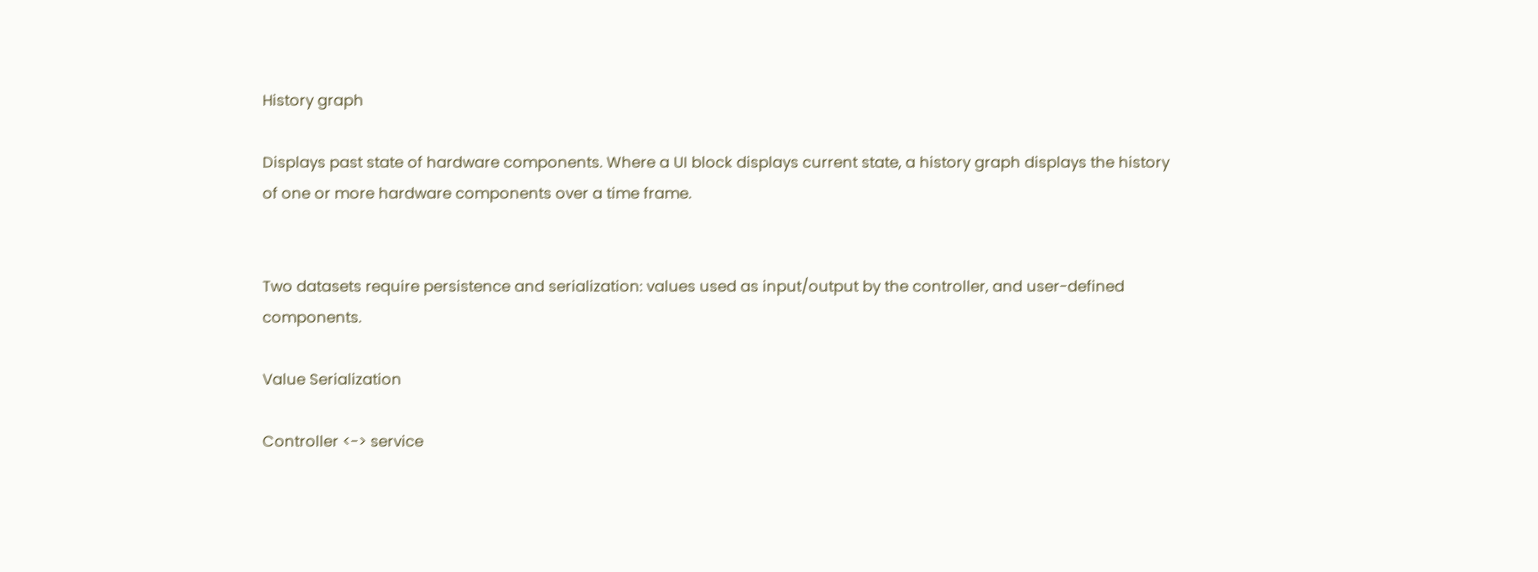History graph

Displays past state of hardware components. Where a UI block displays current state, a history graph displays the history of one or more hardware components over a time frame.


Two datasets require persistence and serialization: values used as input/output by the controller, and user-defined components.

Value Serialization

Controller <-> service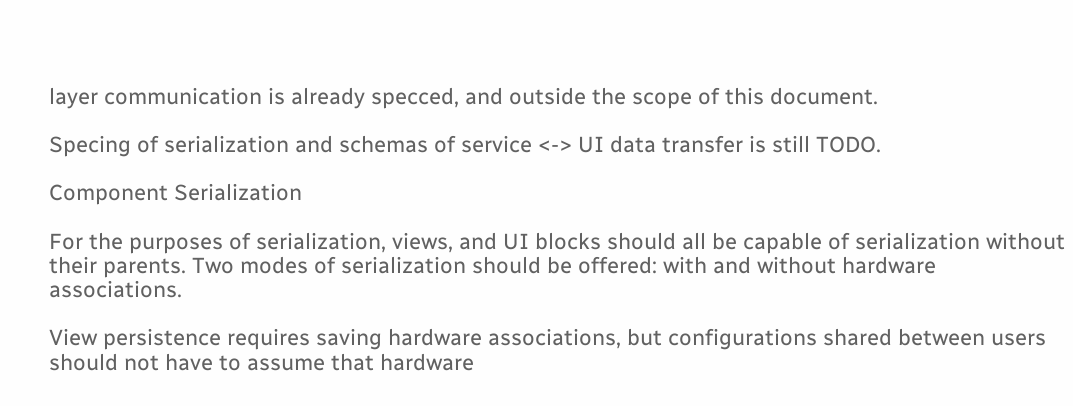layer communication is already specced, and outside the scope of this document.

Specing of serialization and schemas of service <-> UI data transfer is still TODO.

Component Serialization

For the purposes of serialization, views, and UI blocks should all be capable of serialization without their parents. Two modes of serialization should be offered: with and without hardware associations.

View persistence requires saving hardware associations, but configurations shared between users should not have to assume that hardware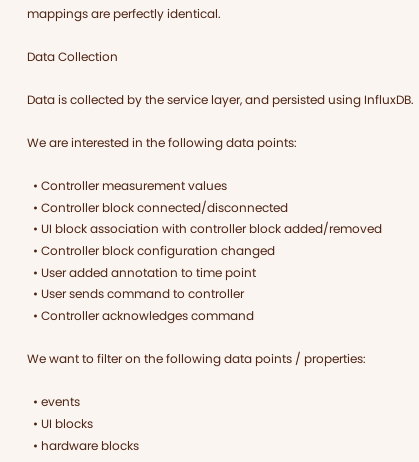mappings are perfectly identical.

Data Collection

Data is collected by the service layer, and persisted using InfluxDB.

We are interested in the following data points:

  • Controller measurement values
  • Controller block connected/disconnected
  • UI block association with controller block added/removed
  • Controller block configuration changed
  • User added annotation to time point
  • User sends command to controller
  • Controller acknowledges command

We want to filter on the following data points / properties:

  • events
  • UI blocks
  • hardware blocks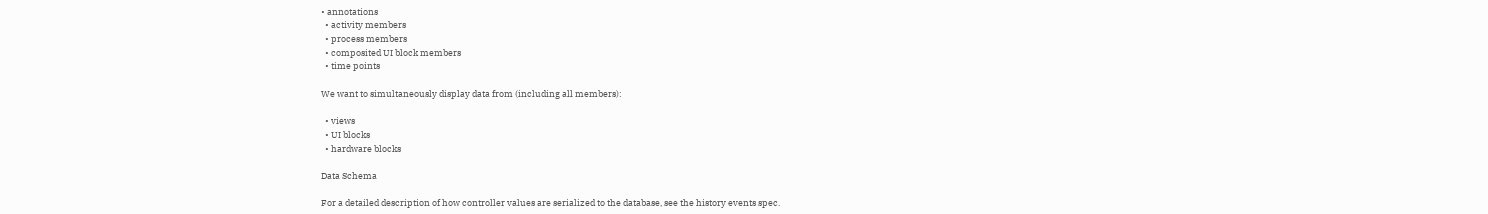• annotations
  • activity members
  • process members
  • composited UI block members
  • time points

We want to simultaneously display data from (including all members):

  • views
  • UI blocks
  • hardware blocks

Data Schema

For a detailed description of how controller values are serialized to the database, see the history events spec.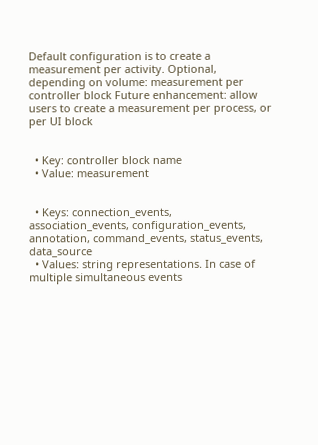Default configuration is to create a measurement per activity. Optional, depending on volume: measurement per controller block Future enhancement: allow users to create a measurement per process, or per UI block


  • Key: controller block name
  • Value: measurement


  • Keys: connection_events, association_events, configuration_events, annotation, command_events, status_events, data_source
  • Values: string representations. In case of multiple simultaneous events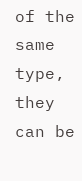of the same type, they can be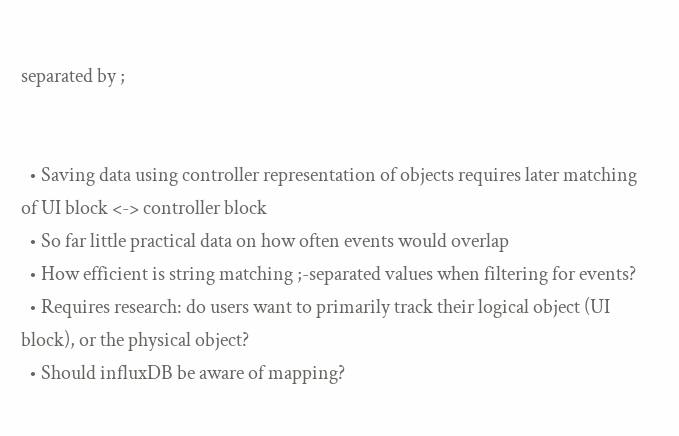separated by ;


  • Saving data using controller representation of objects requires later matching of UI block <-> controller block
  • So far little practical data on how often events would overlap
  • How efficient is string matching ;-separated values when filtering for events?
  • Requires research: do users want to primarily track their logical object (UI block), or the physical object?
  • Should influxDB be aware of mapping?